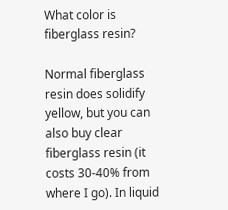What color is fiberglass resin?

Normal fiberglass resin does solidify yellow, but you can also buy clear fiberglass resin (it costs 30-40% from where I go). In liquid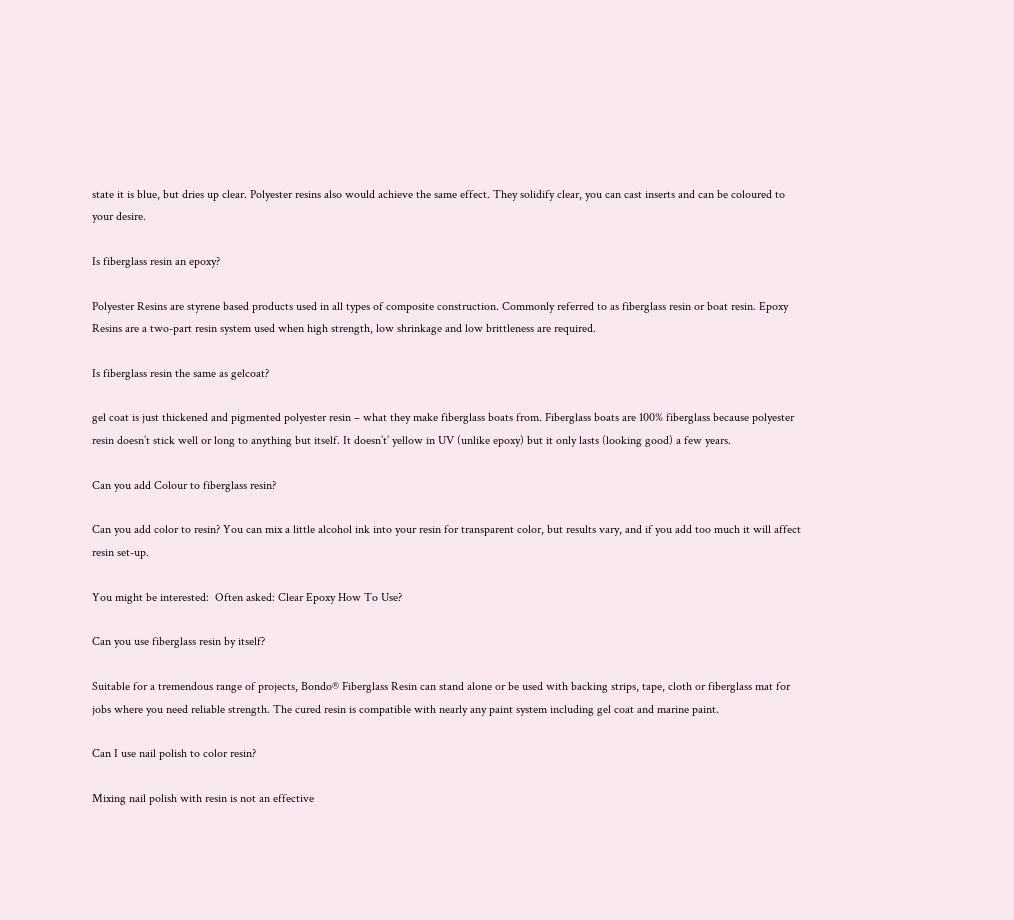state it is blue, but dries up clear. Polyester resins also would achieve the same effect. They solidify clear, you can cast inserts and can be coloured to your desire.

Is fiberglass resin an epoxy?

Polyester Resins are styrene based products used in all types of composite construction. Commonly referred to as fiberglass resin or boat resin. Epoxy Resins are a two-part resin system used when high strength, low shrinkage and low brittleness are required.

Is fiberglass resin the same as gelcoat?

gel coat is just thickened and pigmented polyester resin – what they make fiberglass boats from. Fiberglass boats are 100% fiberglass because polyester resin doesn’t stick well or long to anything but itself. It doesn’t’ yellow in UV (unlike epoxy) but it only lasts (looking good) a few years.

Can you add Colour to fiberglass resin?

Can you add color to resin? You can mix a little alcohol ink into your resin for transparent color, but results vary, and if you add too much it will affect resin set-up.

You might be interested:  Often asked: Clear Epoxy How To Use?

Can you use fiberglass resin by itself?

Suitable for a tremendous range of projects, Bondo® Fiberglass Resin can stand alone or be used with backing strips, tape, cloth or fiberglass mat for jobs where you need reliable strength. The cured resin is compatible with nearly any paint system including gel coat and marine paint.

Can I use nail polish to color resin?

Mixing nail polish with resin is not an effective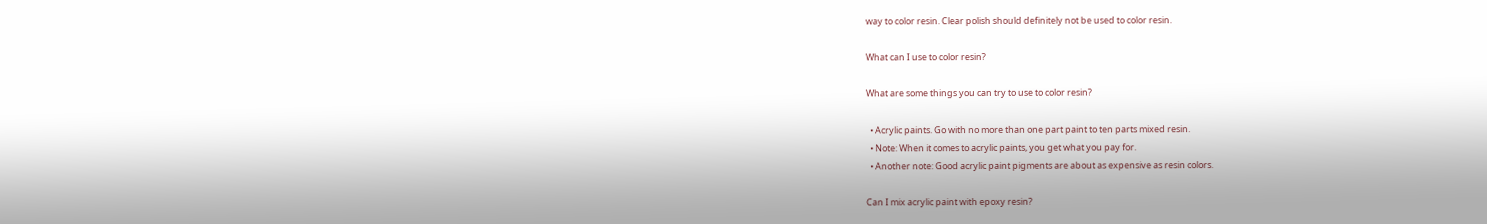way to color resin. Clear polish should definitely not be used to color resin.

What can I use to color resin?

What are some things you can try to use to color resin?

  • Acrylic paints. Go with no more than one part paint to ten parts mixed resin.
  • Note: When it comes to acrylic paints, you get what you pay for.
  • Another note: Good acrylic paint pigments are about as expensive as resin colors.

Can I mix acrylic paint with epoxy resin?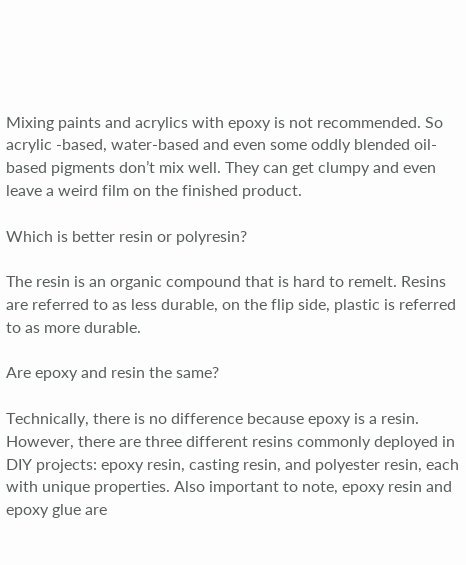Mixing paints and acrylics with epoxy is not recommended. So acrylic -based, water-based and even some oddly blended oil-based pigments don’t mix well. They can get clumpy and even leave a weird film on the finished product.

Which is better resin or polyresin?

The resin is an organic compound that is hard to remelt. Resins are referred to as less durable, on the flip side, plastic is referred to as more durable.

Are epoxy and resin the same?

Technically, there is no difference because epoxy is a resin. However, there are three different resins commonly deployed in DIY projects: epoxy resin, casting resin, and polyester resin, each with unique properties. Also important to note, epoxy resin and epoxy glue are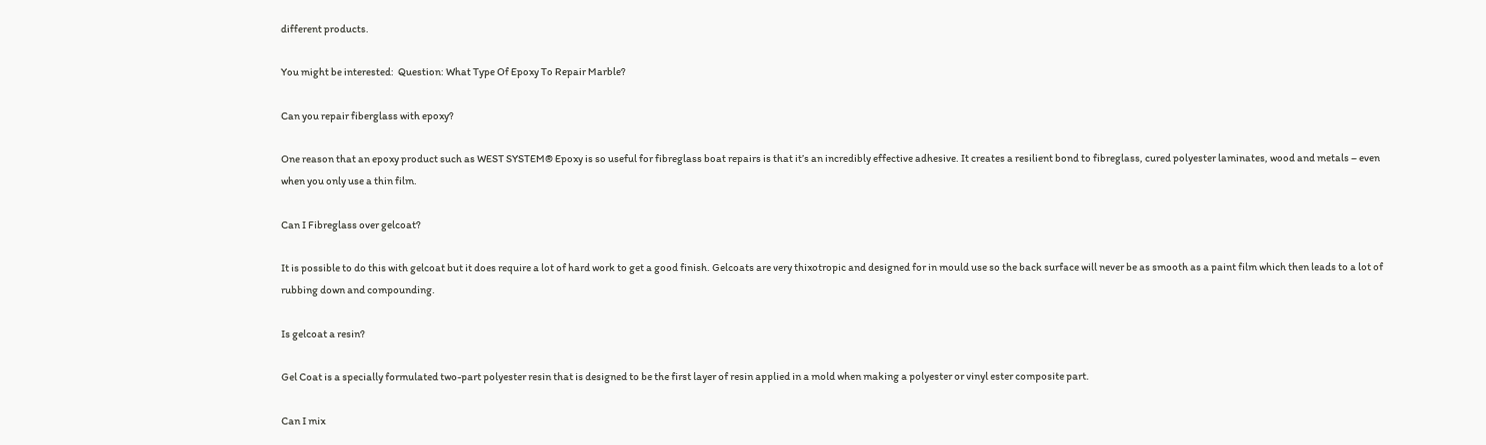different products.

You might be interested:  Question: What Type Of Epoxy To Repair Marble?

Can you repair fiberglass with epoxy?

One reason that an epoxy product such as WEST SYSTEM® Epoxy is so useful for fibreglass boat repairs is that it’s an incredibly effective adhesive. It creates a resilient bond to fibreglass, cured polyester laminates, wood and metals – even when you only use a thin film.

Can I Fibreglass over gelcoat?

It is possible to do this with gelcoat but it does require a lot of hard work to get a good finish. Gelcoats are very thixotropic and designed for in mould use so the back surface will never be as smooth as a paint film which then leads to a lot of rubbing down and compounding.

Is gelcoat a resin?

Gel Coat is a specially formulated two-part polyester resin that is designed to be the first layer of resin applied in a mold when making a polyester or vinyl ester composite part.

Can I mix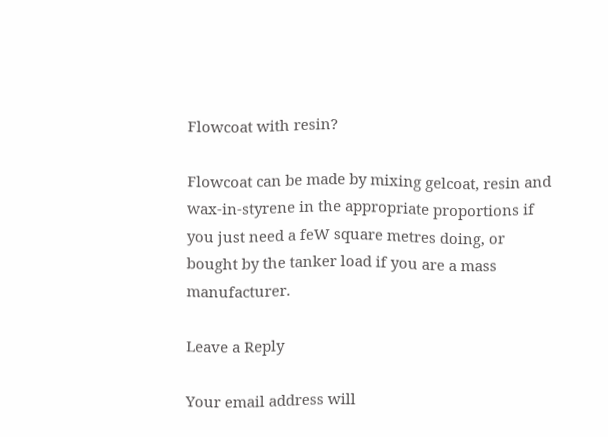Flowcoat with resin?

Flowcoat can be made by mixing gelcoat, resin and wax-in-styrene in the appropriate proportions if you just need a feW square metres doing, or bought by the tanker load if you are a mass manufacturer.

Leave a Reply

Your email address will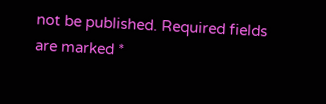not be published. Required fields are marked *